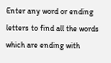Enter any word or ending letters to find all the words which are ending with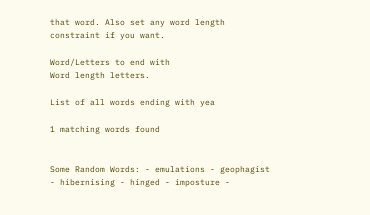that word. Also set any word length constraint if you want.

Word/Letters to end with
Word length letters.

List of all words ending with yea

1 matching words found


Some Random Words: - emulations - geophagist - hibernising - hinged - imposture -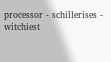processor - schillerises - witchiest